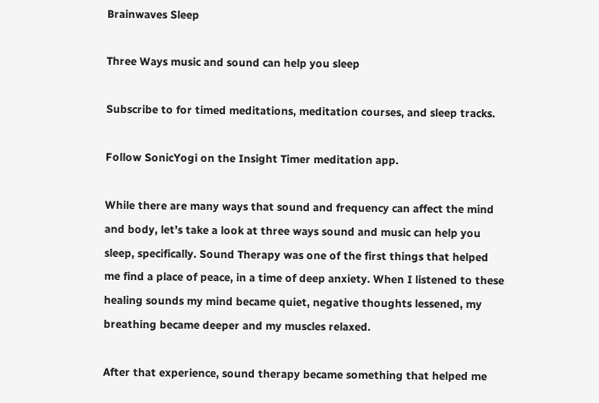Brainwaves Sleep

Three Ways music and sound can help you sleep

Subscribe to for timed meditations, meditation courses, and sleep tracks.

Follow SonicYogi on the Insight Timer meditation app.

While there are many ways that sound and frequency can affect the mind and body, let’s take a look at three ways sound and music can help you sleep, specifically. Sound Therapy was one of the first things that helped me find a place of peace, in a time of deep anxiety. When I listened to these healing sounds my mind became quiet, negative thoughts lessened, my breathing became deeper and my muscles relaxed.

After that experience, sound therapy became something that helped me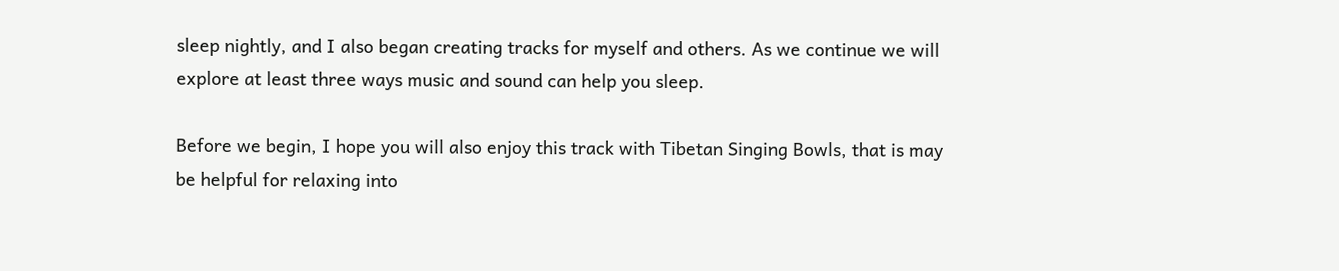sleep nightly, and I also began creating tracks for myself and others. As we continue we will explore at least three ways music and sound can help you sleep.

Before we begin, I hope you will also enjoy this track with Tibetan Singing Bowls, that is may be helpful for relaxing into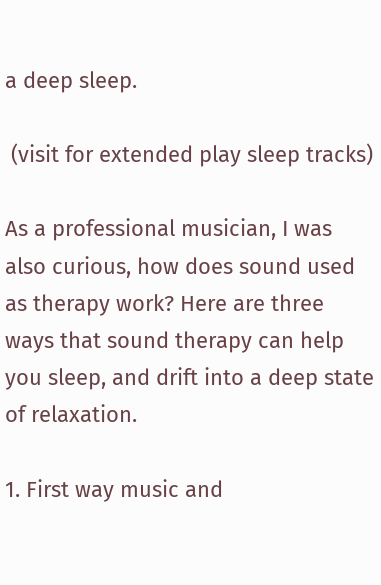a deep sleep.

 (visit for extended play sleep tracks)

As a professional musician, I was also curious, how does sound used as therapy work? Here are three ways that sound therapy can help you sleep, and drift into a deep state of relaxation.

1. First way music and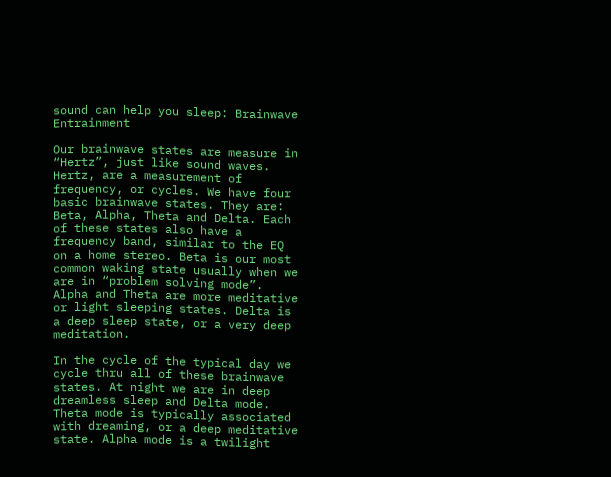sound can help you sleep: Brainwave Entrainment

Our brainwave states are measure in “Hertz”, just like sound waves. Hertz, are a measurement of frequency, or cycles. We have four basic brainwave states. They are: Beta, Alpha, Theta and Delta. Each of these states also have a frequency band, similar to the EQ on a home stereo. Beta is our most common waking state usually when we are in “problem solving mode”.  Alpha and Theta are more meditative or light sleeping states. Delta is a deep sleep state, or a very deep meditation.

In the cycle of the typical day we cycle thru all of these brainwave states. At night we are in deep dreamless sleep and Delta mode. Theta mode is typically associated with dreaming, or a deep meditative state. Alpha mode is a twilight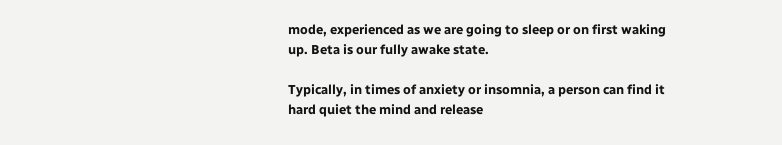mode, experienced as we are going to sleep or on first waking up. Beta is our fully awake state.

Typically, in times of anxiety or insomnia, a person can find it hard quiet the mind and release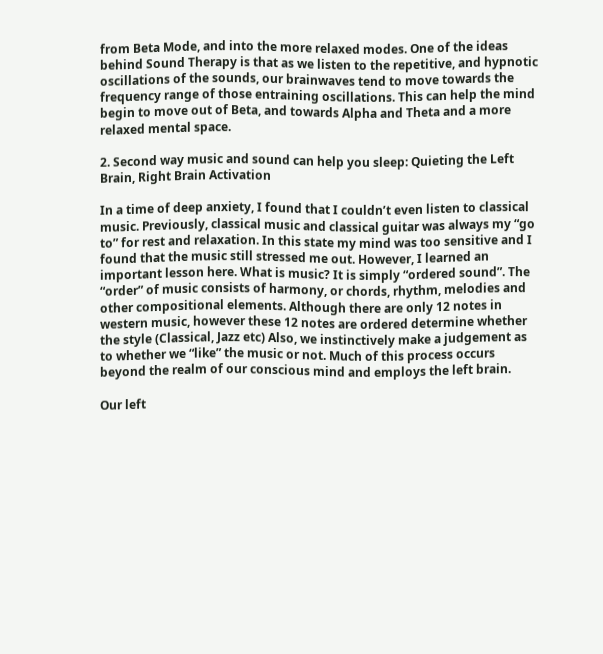from Beta Mode, and into the more relaxed modes. One of the ideas behind Sound Therapy is that as we listen to the repetitive, and hypnotic oscillations of the sounds, our brainwaves tend to move towards the frequency range of those entraining oscillations. This can help the mind begin to move out of Beta, and towards Alpha and Theta and a more relaxed mental space.

2. Second way music and sound can help you sleep: Quieting the Left Brain, Right Brain Activation

In a time of deep anxiety, I found that I couldn’t even listen to classical music. Previously, classical music and classical guitar was always my “go to” for rest and relaxation. In this state my mind was too sensitive and I found that the music still stressed me out. However, I learned an important lesson here. What is music? It is simply “ordered sound”. The “order” of music consists of harmony, or chords, rhythm, melodies and other compositional elements. Although there are only 12 notes in western music, however these 12 notes are ordered determine whether the style (Classical, Jazz etc) Also, we instinctively make a judgement as to whether we “like” the music or not. Much of this process occurs beyond the realm of our conscious mind and employs the left brain.

Our left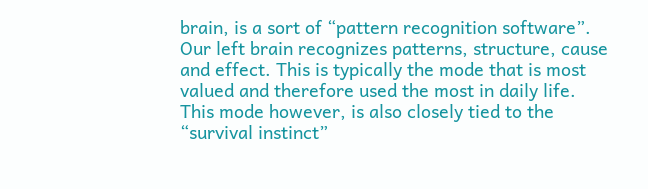brain, is a sort of “pattern recognition software”. Our left brain recognizes patterns, structure, cause and effect. This is typically the mode that is most valued and therefore used the most in daily life. This mode however, is also closely tied to the “survival instinct”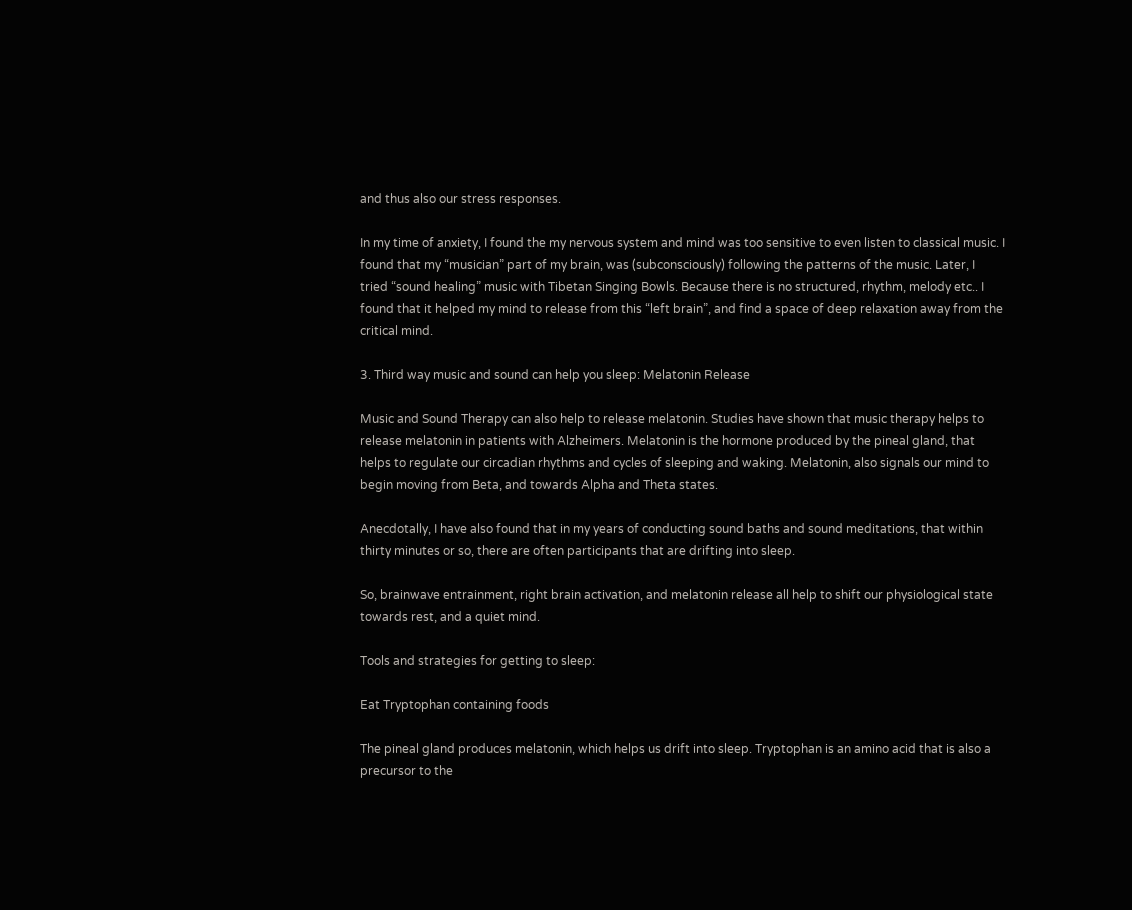and thus also our stress responses.

In my time of anxiety, I found the my nervous system and mind was too sensitive to even listen to classical music. I found that my “musician” part of my brain, was (subconsciously) following the patterns of the music. Later, I tried “sound healing” music with Tibetan Singing Bowls. Because there is no structured, rhythm, melody etc.. I found that it helped my mind to release from this “left brain”, and find a space of deep relaxation away from the critical mind.

3. Third way music and sound can help you sleep: Melatonin Release

Music and Sound Therapy can also help to release melatonin. Studies have shown that music therapy helps to release melatonin in patients with Alzheimers. Melatonin is the hormone produced by the pineal gland, that helps to regulate our circadian rhythms and cycles of sleeping and waking. Melatonin, also signals our mind to begin moving from Beta, and towards Alpha and Theta states.

Anecdotally, I have also found that in my years of conducting sound baths and sound meditations, that within thirty minutes or so, there are often participants that are drifting into sleep.

So, brainwave entrainment, right brain activation, and melatonin release all help to shift our physiological state towards rest, and a quiet mind.

Tools and strategies for getting to sleep:

Eat Tryptophan containing foods

The pineal gland produces melatonin, which helps us drift into sleep. Tryptophan is an amino acid that is also a precursor to the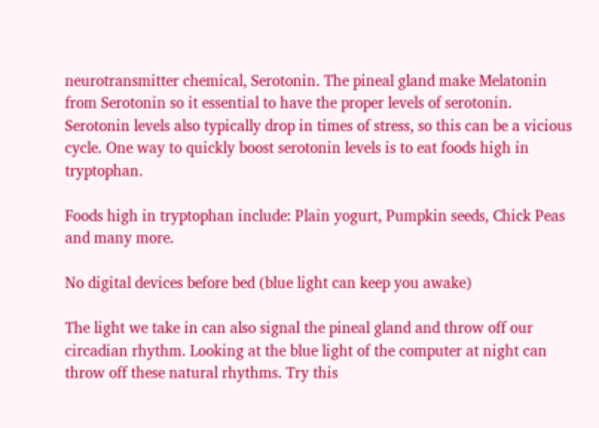neurotransmitter chemical, Serotonin. The pineal gland make Melatonin from Serotonin so it essential to have the proper levels of serotonin. Serotonin levels also typically drop in times of stress, so this can be a vicious cycle. One way to quickly boost serotonin levels is to eat foods high in tryptophan.

Foods high in tryptophan include: Plain yogurt, Pumpkin seeds, Chick Peas and many more.

No digital devices before bed (blue light can keep you awake)

The light we take in can also signal the pineal gland and throw off our circadian rhythm. Looking at the blue light of the computer at night can throw off these natural rhythms. Try this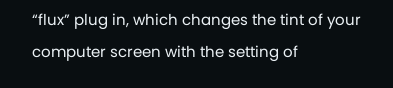“flux” plug in, which changes the tint of your computer screen with the setting of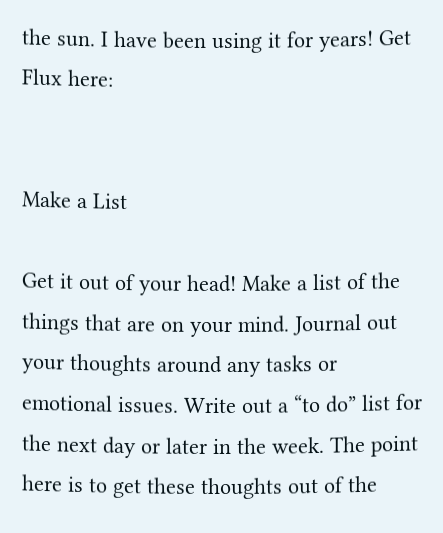the sun. I have been using it for years! Get Flux here:


Make a List

Get it out of your head! Make a list of the things that are on your mind. Journal out your thoughts around any tasks or  emotional issues. Write out a “to do” list for the next day or later in the week. The point here is to get these thoughts out of the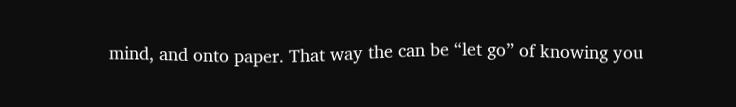mind, and onto paper. That way the can be “let go” of knowing you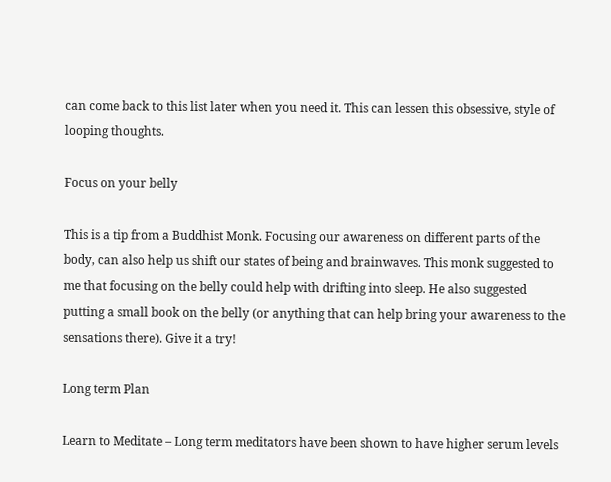can come back to this list later when you need it. This can lessen this obsessive, style of looping thoughts.

Focus on your belly

This is a tip from a Buddhist Monk. Focusing our awareness on different parts of the body, can also help us shift our states of being and brainwaves. This monk suggested to me that focusing on the belly could help with drifting into sleep. He also suggested putting a small book on the belly (or anything that can help bring your awareness to the sensations there). Give it a try!

Long term Plan

Learn to Meditate – Long term meditators have been shown to have higher serum levels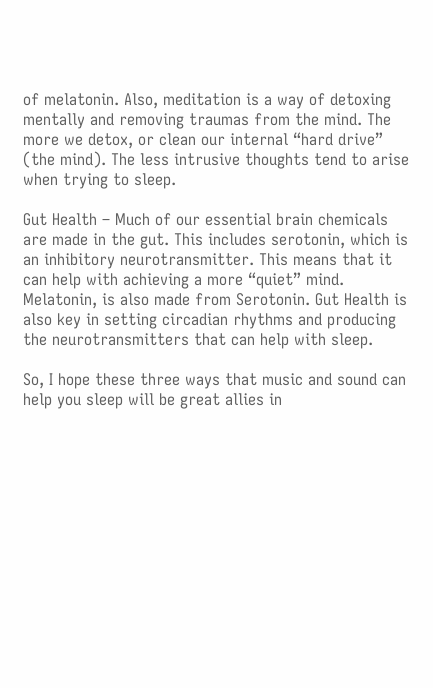of melatonin. Also, meditation is a way of detoxing mentally and removing traumas from the mind. The more we detox, or clean our internal “hard drive” (the mind). The less intrusive thoughts tend to arise when trying to sleep.

Gut Health – Much of our essential brain chemicals are made in the gut. This includes serotonin, which is an inhibitory neurotransmitter. This means that it can help with achieving a more “quiet” mind. Melatonin, is also made from Serotonin. Gut Health is also key in setting circadian rhythms and producing the neurotransmitters that can help with sleep.

So, I hope these three ways that music and sound can help you sleep will be great allies in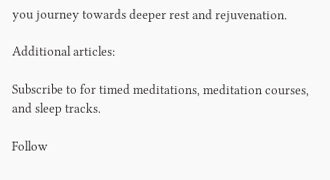you journey towards deeper rest and rejuvenation.

Additional articles:

Subscribe to for timed meditations, meditation courses, and sleep tracks.

Follow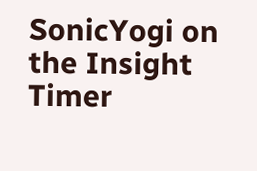SonicYogi on the Insight Timer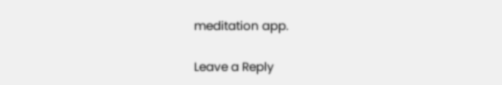meditation app.

Leave a Reply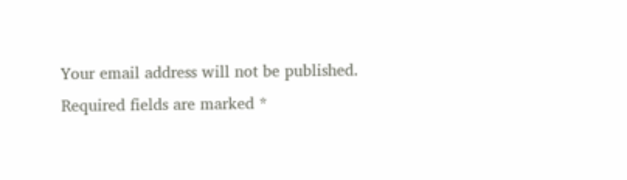Your email address will not be published. Required fields are marked *